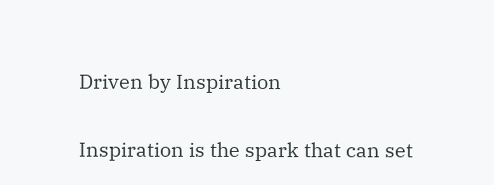Driven by Inspiration

Inspiration is the spark that can set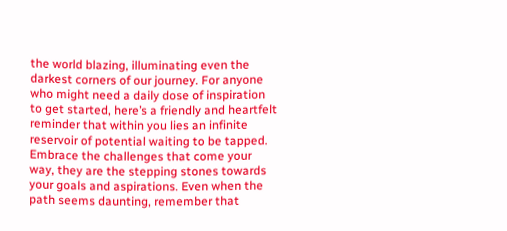the world blazing, illuminating even the darkest corners of our journey. For anyone who might need a daily dose of inspiration to get started, here’s a friendly and heartfelt reminder that within you lies an infinite reservoir of potential waiting to be tapped. Embrace the challenges that come your way, they are the stepping stones towards your goals and aspirations. Even when the path seems daunting, remember that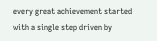every great achievement started with a single step driven by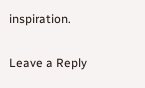inspiration.

Leave a Reply